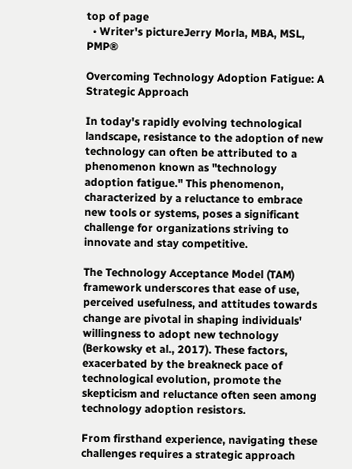top of page
  • Writer's pictureJerry Morla, MBA, MSL, PMP®

Overcoming Technology Adoption Fatigue: A Strategic Approach

In today's rapidly evolving technological landscape, resistance to the adoption of new technology can often be attributed to a phenomenon known as "technology adoption fatigue." This phenomenon, characterized by a reluctance to embrace new tools or systems, poses a significant challenge for organizations striving to innovate and stay competitive.

The Technology Acceptance Model (TAM) framework underscores that ease of use, perceived usefulness, and attitudes towards change are pivotal in shaping individuals' willingness to adopt new technology (Berkowsky et al., 2017). These factors, exacerbated by the breakneck pace of technological evolution, promote the skepticism and reluctance often seen among technology adoption resistors.

From firsthand experience, navigating these challenges requires a strategic approach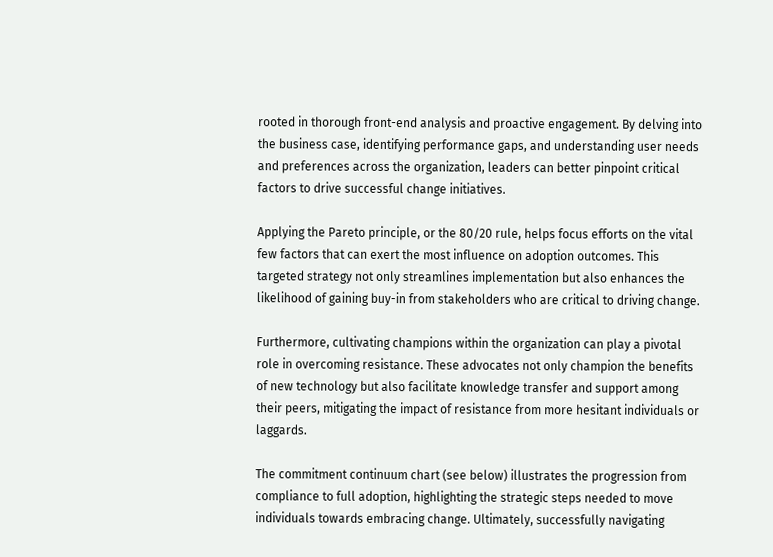rooted in thorough front-end analysis and proactive engagement. By delving into the business case, identifying performance gaps, and understanding user needs and preferences across the organization, leaders can better pinpoint critical factors to drive successful change initiatives.

Applying the Pareto principle, or the 80/20 rule, helps focus efforts on the vital few factors that can exert the most influence on adoption outcomes. This targeted strategy not only streamlines implementation but also enhances the likelihood of gaining buy-in from stakeholders who are critical to driving change.

Furthermore, cultivating champions within the organization can play a pivotal role in overcoming resistance. These advocates not only champion the benefits of new technology but also facilitate knowledge transfer and support among their peers, mitigating the impact of resistance from more hesitant individuals or laggards.

The commitment continuum chart (see below) illustrates the progression from compliance to full adoption, highlighting the strategic steps needed to move individuals towards embracing change. Ultimately, successfully navigating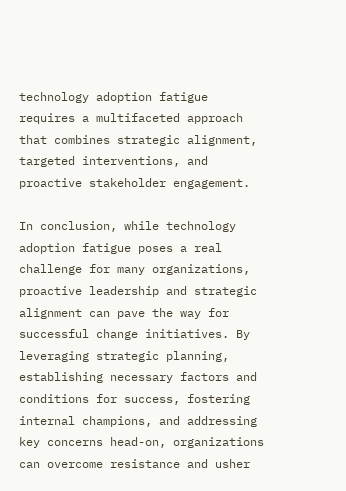technology adoption fatigue requires a multifaceted approach that combines strategic alignment, targeted interventions, and proactive stakeholder engagement.

In conclusion, while technology adoption fatigue poses a real challenge for many organizations, proactive leadership and strategic alignment can pave the way for successful change initiatives. By leveraging strategic planning, establishing necessary factors and conditions for success, fostering internal champions, and addressing key concerns head-on, organizations can overcome resistance and usher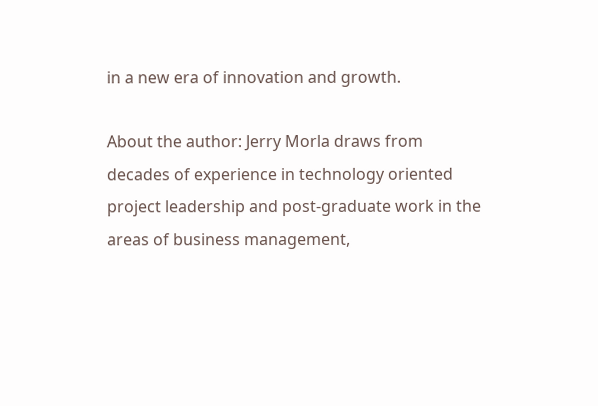in a new era of innovation and growth.

About the author: Jerry Morla draws from decades of experience in technology oriented project leadership and post-graduate work in the areas of business management,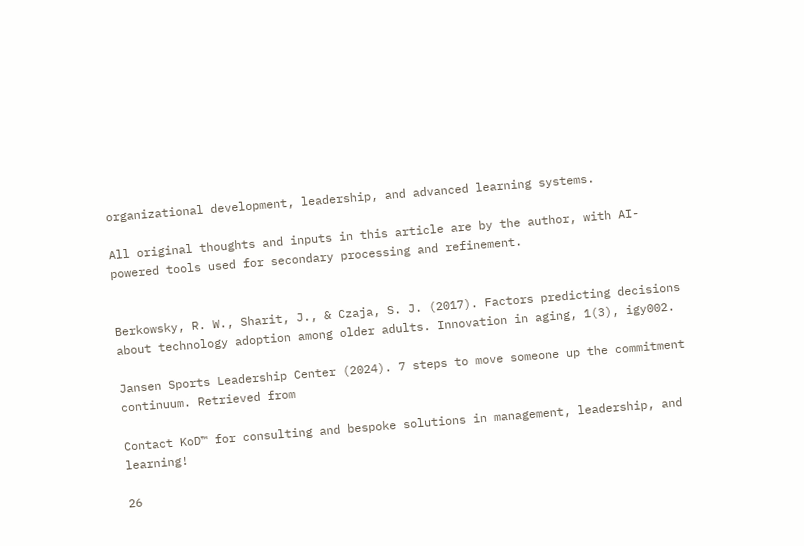organizational development, leadership, and advanced learning systems.

All original thoughts and inputs in this article are by the author, with AI-powered tools used for secondary processing and refinement.


Berkowsky, R. W., Sharit, J., & Czaja, S. J. (2017). Factors predicting decisions about technology adoption among older adults. Innovation in aging, 1(3), igy002.

Jansen Sports Leadership Center (2024). 7 steps to move someone up the commitment continuum. Retrieved from

Contact KoD™ for consulting and bespoke solutions in management, leadership, and learning!

26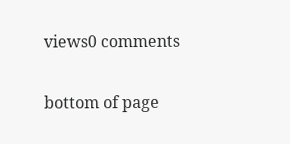views0 comments


bottom of page